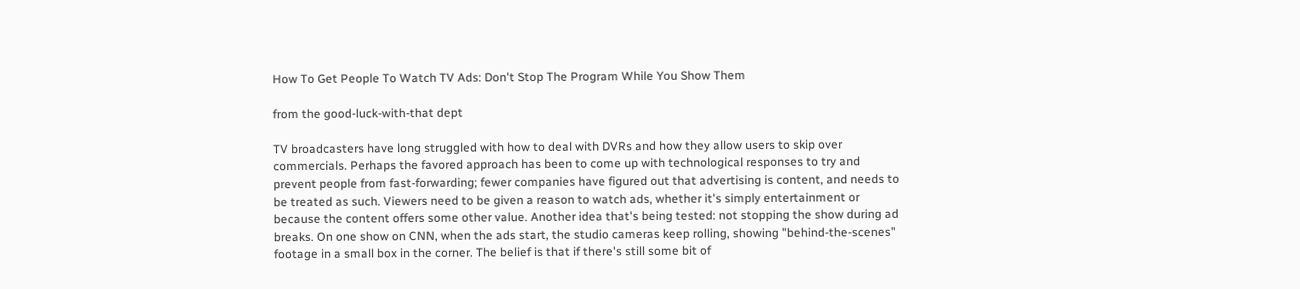How To Get People To Watch TV Ads: Don't Stop The Program While You Show Them

from the good-luck-with-that dept

TV broadcasters have long struggled with how to deal with DVRs and how they allow users to skip over commercials. Perhaps the favored approach has been to come up with technological responses to try and prevent people from fast-forwarding; fewer companies have figured out that advertising is content, and needs to be treated as such. Viewers need to be given a reason to watch ads, whether it's simply entertainment or because the content offers some other value. Another idea that's being tested: not stopping the show during ad breaks. On one show on CNN, when the ads start, the studio cameras keep rolling, showing "behind-the-scenes" footage in a small box in the corner. The belief is that if there's still some bit of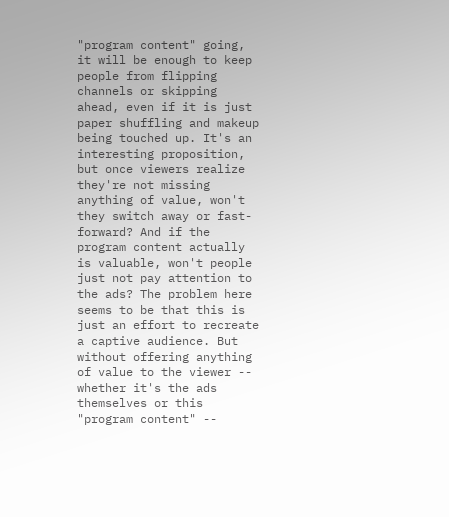"program content" going, it will be enough to keep people from flipping channels or skipping ahead, even if it is just paper shuffling and makeup being touched up. It's an interesting proposition, but once viewers realize they're not missing anything of value, won't they switch away or fast-forward? And if the program content actually is valuable, won't people just not pay attention to the ads? The problem here seems to be that this is just an effort to recreate a captive audience. But without offering anything of value to the viewer -- whether it's the ads themselves or this "program content" --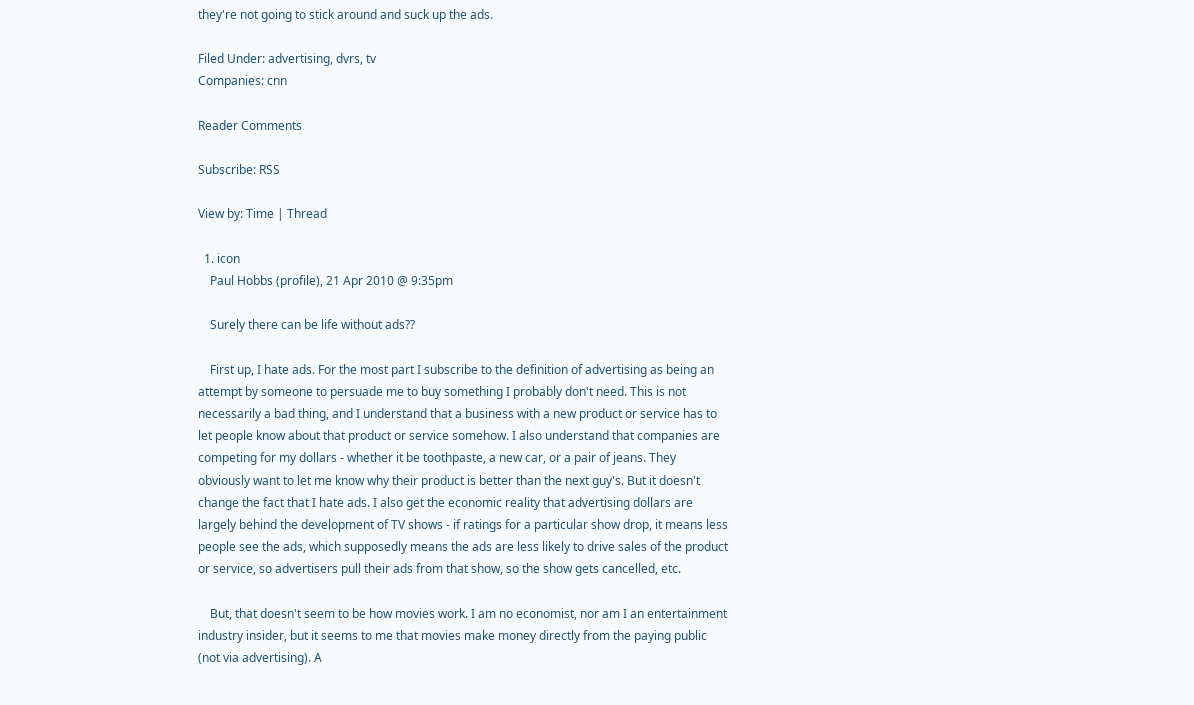they're not going to stick around and suck up the ads.

Filed Under: advertising, dvrs, tv
Companies: cnn

Reader Comments

Subscribe: RSS

View by: Time | Thread

  1. icon
    Paul Hobbs (profile), 21 Apr 2010 @ 9:35pm

    Surely there can be life without ads??

    First up, I hate ads. For the most part I subscribe to the definition of advertising as being an attempt by someone to persuade me to buy something I probably don't need. This is not necessarily a bad thing, and I understand that a business with a new product or service has to let people know about that product or service somehow. I also understand that companies are competing for my dollars - whether it be toothpaste, a new car, or a pair of jeans. They obviously want to let me know why their product is better than the next guy's. But it doesn't change the fact that I hate ads. I also get the economic reality that advertising dollars are largely behind the development of TV shows - if ratings for a particular show drop, it means less people see the ads, which supposedly means the ads are less likely to drive sales of the product or service, so advertisers pull their ads from that show, so the show gets cancelled, etc.

    But, that doesn't seem to be how movies work. I am no economist, nor am I an entertainment industry insider, but it seems to me that movies make money directly from the paying public (not via advertising). A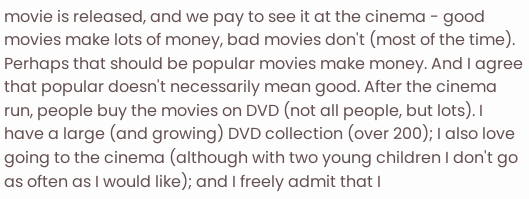movie is released, and we pay to see it at the cinema - good movies make lots of money, bad movies don't (most of the time). Perhaps that should be popular movies make money. And I agree that popular doesn't necessarily mean good. After the cinema run, people buy the movies on DVD (not all people, but lots). I have a large (and growing) DVD collection (over 200); I also love going to the cinema (although with two young children I don't go as often as I would like); and I freely admit that I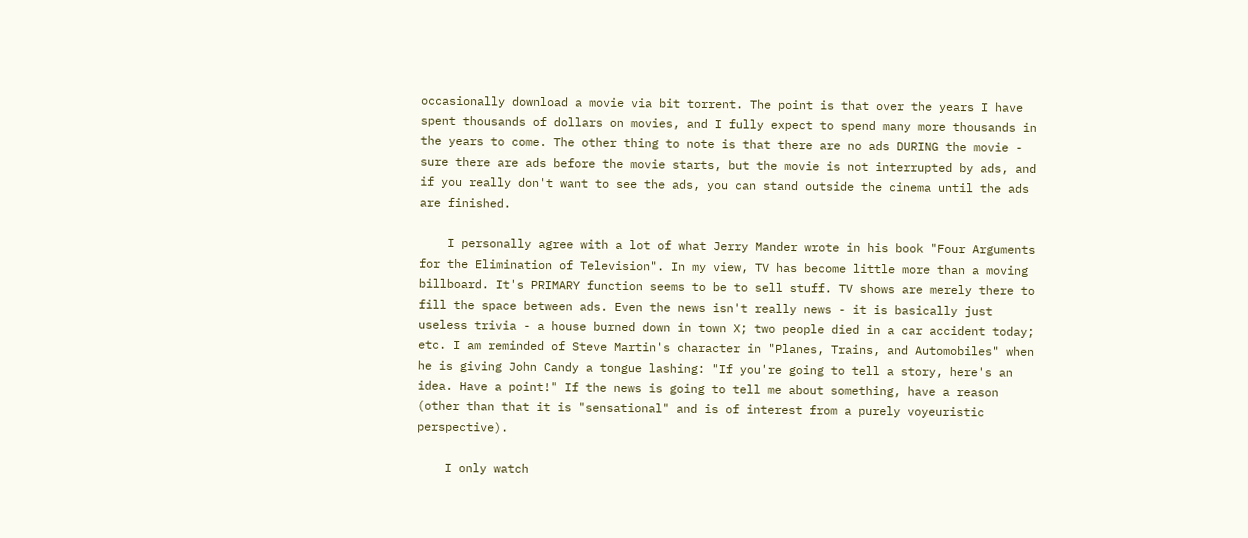occasionally download a movie via bit torrent. The point is that over the years I have spent thousands of dollars on movies, and I fully expect to spend many more thousands in the years to come. The other thing to note is that there are no ads DURING the movie - sure there are ads before the movie starts, but the movie is not interrupted by ads, and if you really don't want to see the ads, you can stand outside the cinema until the ads are finished.

    I personally agree with a lot of what Jerry Mander wrote in his book "Four Arguments for the Elimination of Television". In my view, TV has become little more than a moving billboard. It's PRIMARY function seems to be to sell stuff. TV shows are merely there to fill the space between ads. Even the news isn't really news - it is basically just useless trivia - a house burned down in town X; two people died in a car accident today; etc. I am reminded of Steve Martin's character in "Planes, Trains, and Automobiles" when he is giving John Candy a tongue lashing: "If you're going to tell a story, here's an idea. Have a point!" If the news is going to tell me about something, have a reason (other than that it is "sensational" and is of interest from a purely voyeuristic perspective).

    I only watch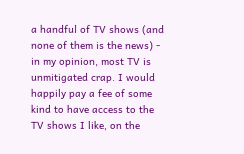a handful of TV shows (and none of them is the news) - in my opinion, most TV is unmitigated crap. I would happily pay a fee of some kind to have access to the TV shows I like, on the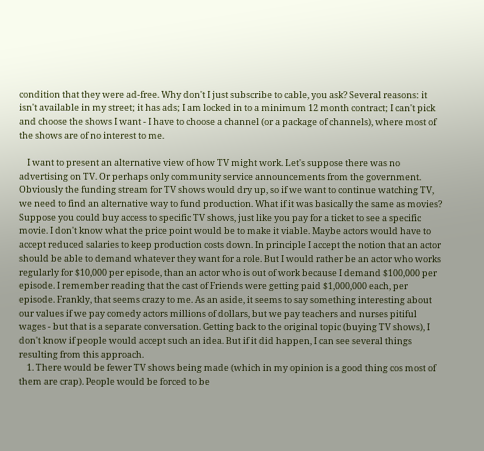condition that they were ad-free. Why don't I just subscribe to cable, you ask? Several reasons: it isn't available in my street; it has ads; I am locked in to a minimum 12 month contract; I can't pick and choose the shows I want - I have to choose a channel (or a package of channels), where most of the shows are of no interest to me.

    I want to present an alternative view of how TV might work. Let's suppose there was no advertising on TV. Or perhaps only community service announcements from the government. Obviously the funding stream for TV shows would dry up, so if we want to continue watching TV, we need to find an alternative way to fund production. What if it was basically the same as movies? Suppose you could buy access to specific TV shows, just like you pay for a ticket to see a specific movie. I don't know what the price point would be to make it viable. Maybe actors would have to accept reduced salaries to keep production costs down. In principle I accept the notion that an actor should be able to demand whatever they want for a role. But I would rather be an actor who works regularly for $10,000 per episode, than an actor who is out of work because I demand $100,000 per episode. I remember reading that the cast of Friends were getting paid $1,000,000 each, per episode. Frankly, that seems crazy to me. As an aside, it seems to say something interesting about our values if we pay comedy actors millions of dollars, but we pay teachers and nurses pitiful wages - but that is a separate conversation. Getting back to the original topic (buying TV shows), I don't know if people would accept such an idea. But if it did happen, I can see several things resulting from this approach.
    1. There would be fewer TV shows being made (which in my opinion is a good thing cos most of them are crap). People would be forced to be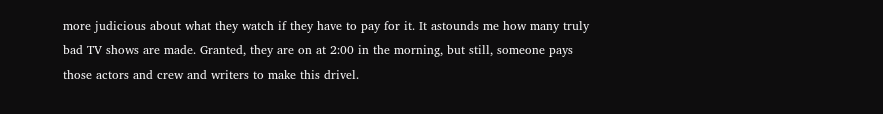more judicious about what they watch if they have to pay for it. It astounds me how many truly bad TV shows are made. Granted, they are on at 2:00 in the morning, but still, someone pays those actors and crew and writers to make this drivel.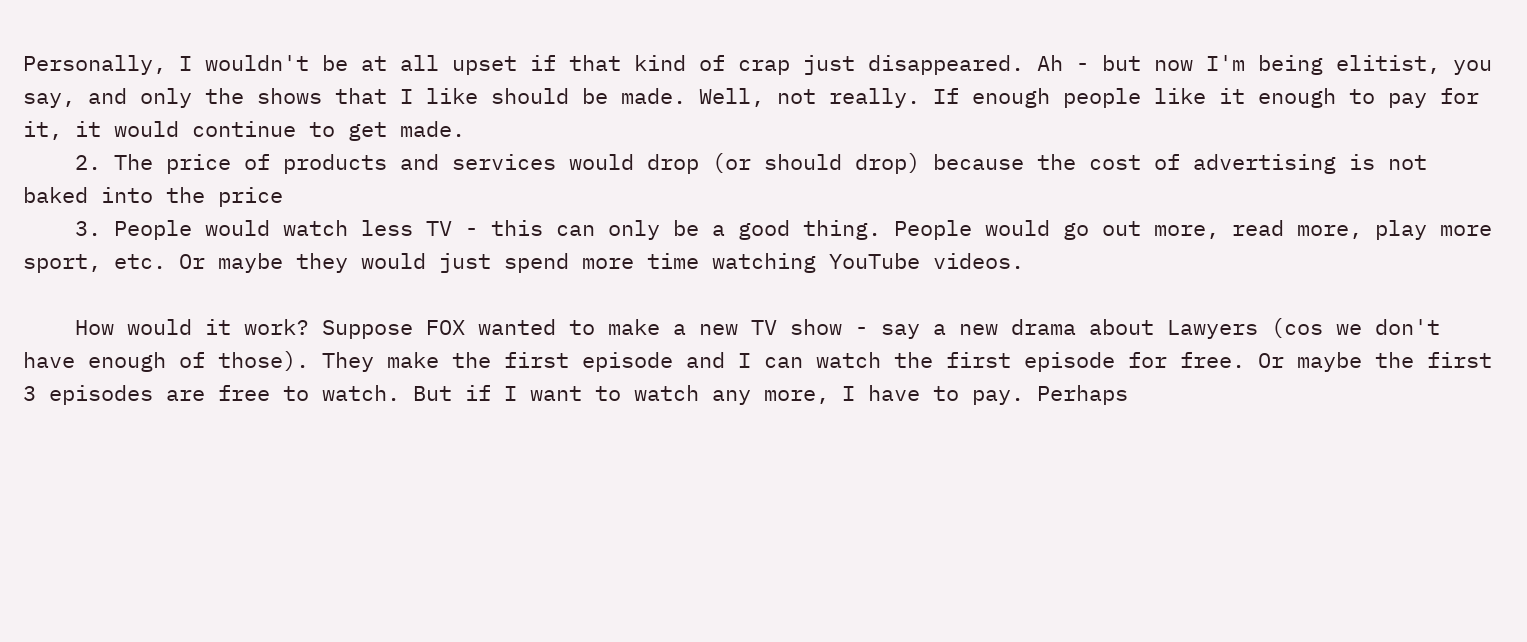Personally, I wouldn't be at all upset if that kind of crap just disappeared. Ah - but now I'm being elitist, you say, and only the shows that I like should be made. Well, not really. If enough people like it enough to pay for it, it would continue to get made.
    2. The price of products and services would drop (or should drop) because the cost of advertising is not baked into the price
    3. People would watch less TV - this can only be a good thing. People would go out more, read more, play more sport, etc. Or maybe they would just spend more time watching YouTube videos.

    How would it work? Suppose FOX wanted to make a new TV show - say a new drama about Lawyers (cos we don't have enough of those). They make the first episode and I can watch the first episode for free. Or maybe the first 3 episodes are free to watch. But if I want to watch any more, I have to pay. Perhaps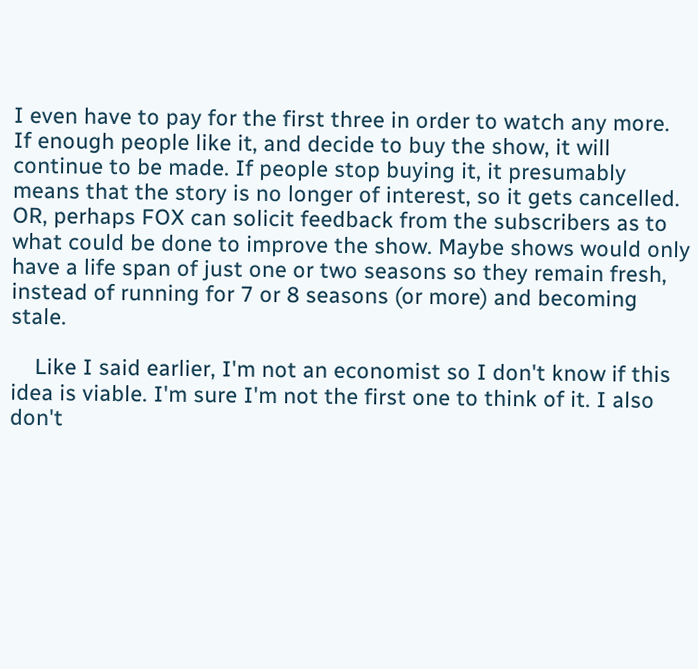I even have to pay for the first three in order to watch any more. If enough people like it, and decide to buy the show, it will continue to be made. If people stop buying it, it presumably means that the story is no longer of interest, so it gets cancelled. OR, perhaps FOX can solicit feedback from the subscribers as to what could be done to improve the show. Maybe shows would only have a life span of just one or two seasons so they remain fresh, instead of running for 7 or 8 seasons (or more) and becoming stale.

    Like I said earlier, I'm not an economist so I don't know if this idea is viable. I'm sure I'm not the first one to think of it. I also don't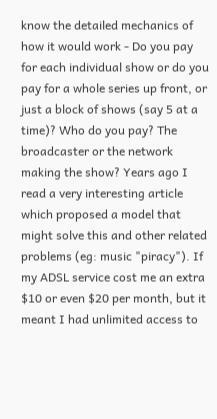know the detailed mechanics of how it would work - Do you pay for each individual show or do you pay for a whole series up front, or just a block of shows (say 5 at a time)? Who do you pay? The broadcaster or the network making the show? Years ago I read a very interesting article which proposed a model that might solve this and other related problems (eg: music "piracy"). If my ADSL service cost me an extra $10 or even $20 per month, but it meant I had unlimited access to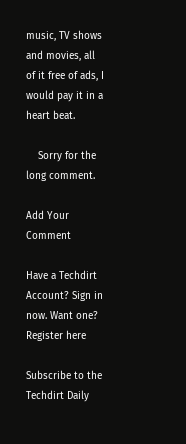music, TV shows and movies, all of it free of ads, I would pay it in a heart beat.

    Sorry for the long comment.

Add Your Comment

Have a Techdirt Account? Sign in now. Want one? Register here

Subscribe to the Techdirt Daily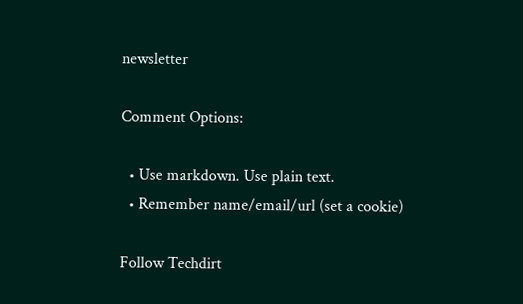newsletter

Comment Options:

  • Use markdown. Use plain text.
  • Remember name/email/url (set a cookie)

Follow Techdirt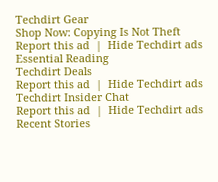Techdirt Gear
Shop Now: Copying Is Not Theft
Report this ad  |  Hide Techdirt ads
Essential Reading
Techdirt Deals
Report this ad  |  Hide Techdirt ads
Techdirt Insider Chat
Report this ad  |  Hide Techdirt ads
Recent Stories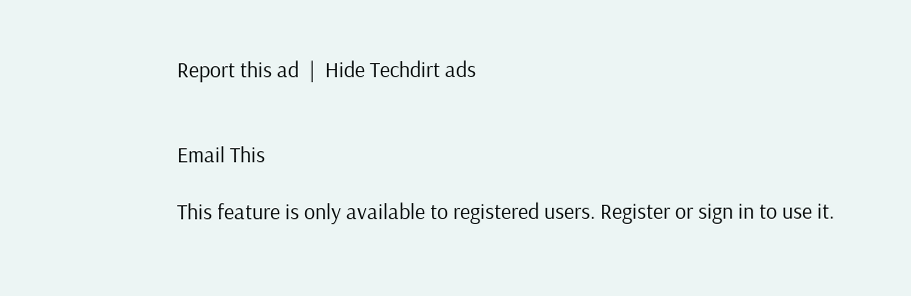Report this ad  |  Hide Techdirt ads


Email This

This feature is only available to registered users. Register or sign in to use it.